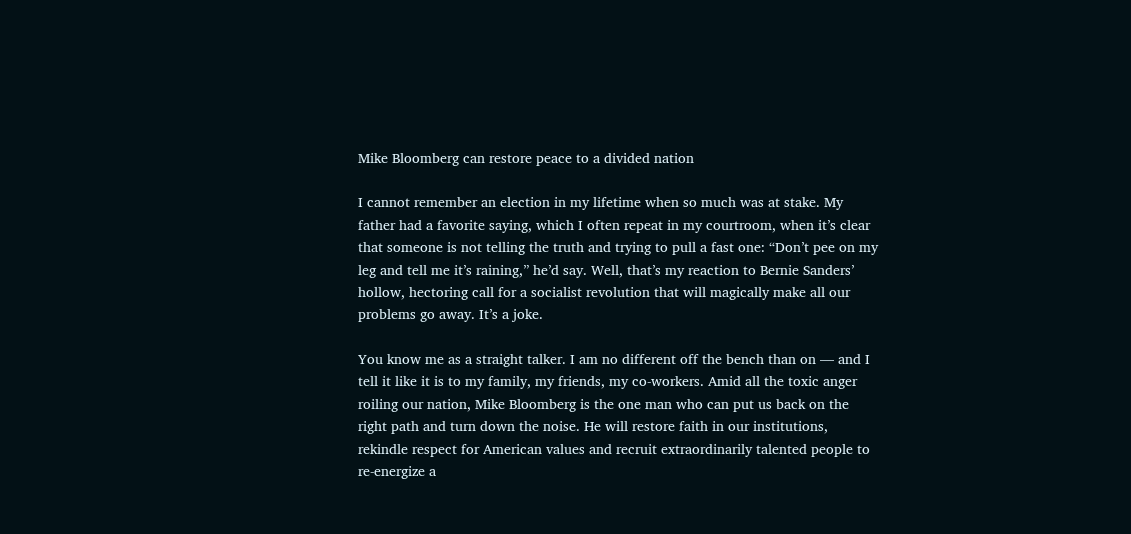Mike Bloomberg can restore peace to a divided nation

I cannot remember an election in my lifetime when so much was at stake. My father had a favorite saying, which I often repeat in my courtroom, when it’s clear that someone is not telling the truth and trying to pull a fast one: “Don’t pee on my leg and tell me it’s raining,” he’d say. Well, that’s my reaction to Bernie Sanders’ hollow, hectoring call for a socialist revolution that will magically make all our problems go away. It’s a joke.

You know me as a straight talker. I am no different off the bench than on — and I tell it like it is to my family, my friends, my co-workers. Amid all the toxic anger roiling our nation, Mike Bloomberg is the one man who can put us back on the right path and turn down the noise. He will restore faith in our institutions, rekindle respect for American values and recruit extraordinarily talented people to re-energize a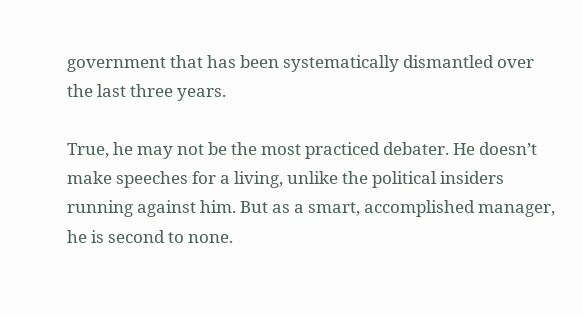government that has been systematically dismantled over the last three years.

True, he may not be the most practiced debater. He doesn’t make speeches for a living, unlike the political insiders running against him. But as a smart, accomplished manager, he is second to none.